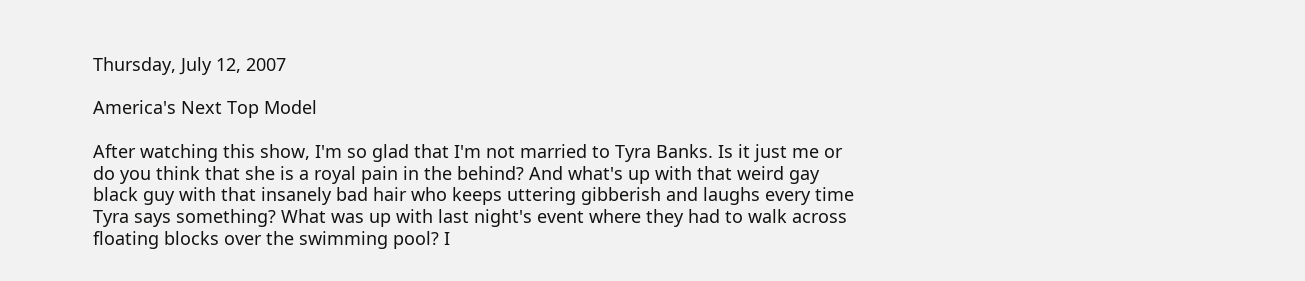Thursday, July 12, 2007

America's Next Top Model

After watching this show, I'm so glad that I'm not married to Tyra Banks. Is it just me or do you think that she is a royal pain in the behind? And what's up with that weird gay black guy with that insanely bad hair who keeps uttering gibberish and laughs every time Tyra says something? What was up with last night's event where they had to walk across floating blocks over the swimming pool? I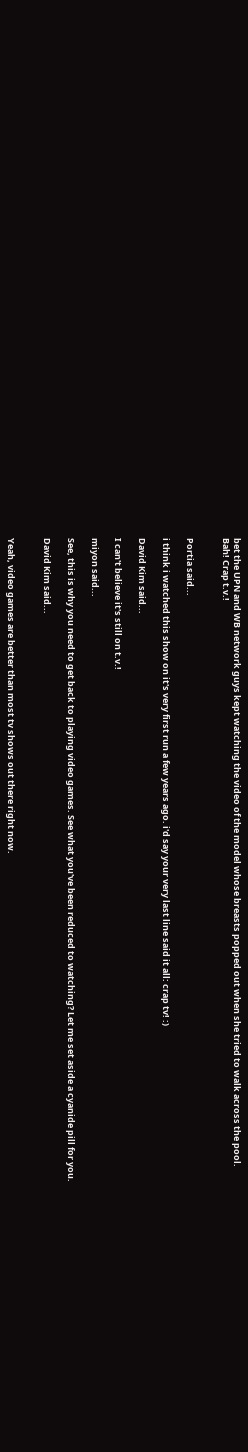bet the UPN and WB network guys kept watching the video of the model whose breasts popped out when she tried to walk across the pool. Bah! Crap t.v.!


Portia said...

i think i watched this show on it's very first run a few years ago. i'd say your very last line said it all: crap tv! :)

David Kim said...

I can't believe it's still on t.v.!

miyon said...

See, this is why you need to get back to playing video games. See what you've been reduced to watching? Let me set aside a cyanide pill for you.

David Kim said...


Yeah, video games are better than most tv shows out there right now.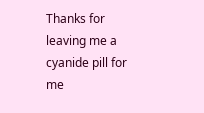Thanks for leaving me a cyanide pill for me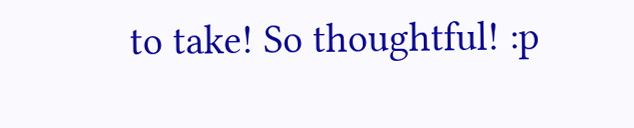to take! So thoughtful! :p